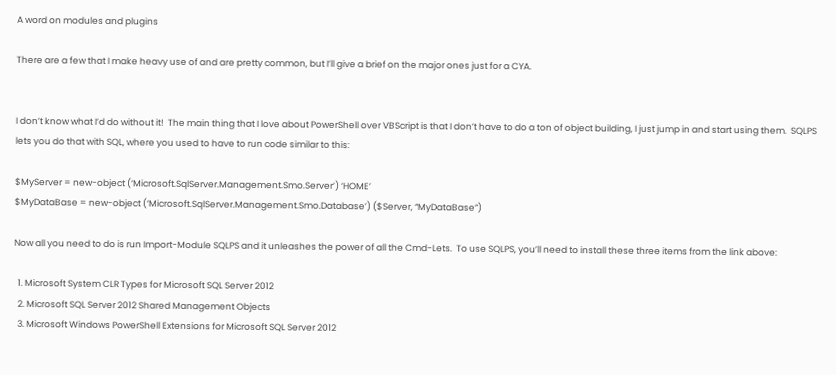A word on modules and plugins

There are a few that I make heavy use of and are pretty common, but I’ll give a brief on the major ones just for a CYA.


I don’t know what I’d do without it!  The main thing that I love about PowerShell over VBScript is that I don’t have to do a ton of object building, I just jump in and start using them.  SQLPS lets you do that with SQL, where you used to have to run code similar to this:

$MyServer = new-object (‘Microsoft.SqlServer.Management.Smo.Server’) ‘HOME’
$MyDataBase = new-object (‘Microsoft.SqlServer.Management.Smo.Database’) ($Server, “MyDataBase”)

Now all you need to do is run Import-Module SQLPS and it unleashes the power of all the Cmd-Lets.  To use SQLPS, you’ll need to install these three items from the link above:

  1. Microsoft System CLR Types for Microsoft SQL Server 2012
  2. Microsoft SQL Server 2012 Shared Management Objects
  3. Microsoft Windows PowerShell Extensions for Microsoft SQL Server 2012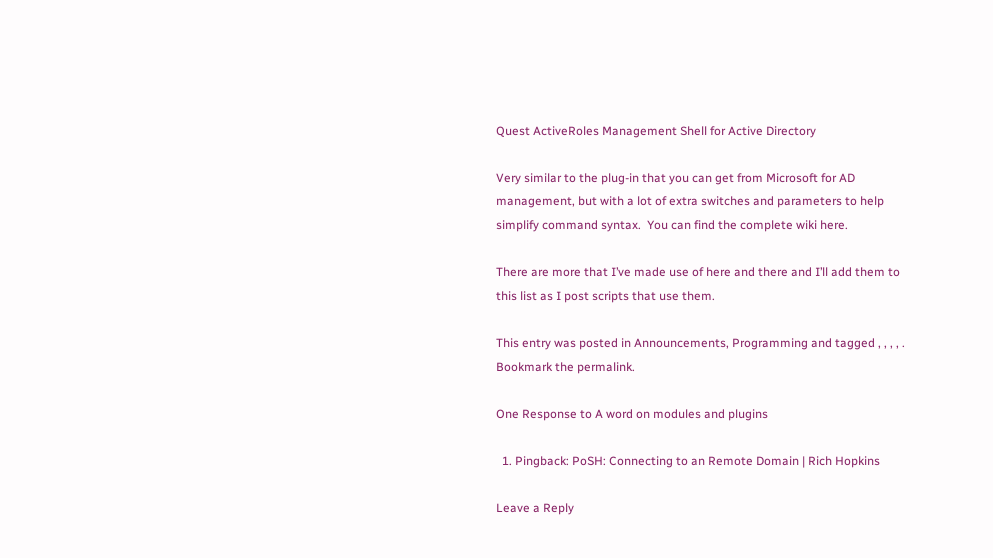Quest ActiveRoles Management Shell for Active Directory

Very similar to the plug-in that you can get from Microsoft for AD management, but with a lot of extra switches and parameters to help simplify command syntax.  You can find the complete wiki here.

There are more that I’ve made use of here and there and I’ll add them to this list as I post scripts that use them.

This entry was posted in Announcements, Programming and tagged , , , , . Bookmark the permalink.

One Response to A word on modules and plugins

  1. Pingback: PoSH: Connecting to an Remote Domain | Rich Hopkins

Leave a Reply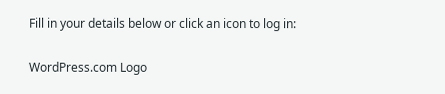Fill in your details below or click an icon to log in:

WordPress.com Logo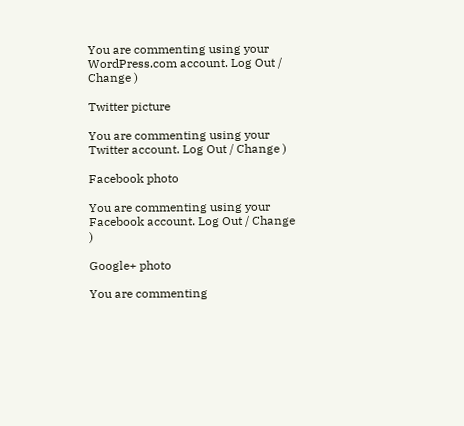You are commenting using your WordPress.com account. Log Out / Change )

Twitter picture

You are commenting using your Twitter account. Log Out / Change )

Facebook photo

You are commenting using your Facebook account. Log Out / Change )

Google+ photo

You are commenting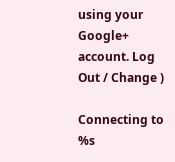using your Google+ account. Log Out / Change )

Connecting to %s